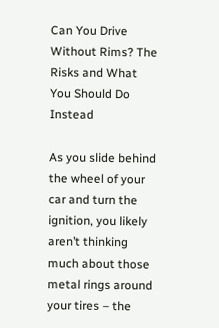Can You Drive Without Rims? The Risks and What You Should Do Instead

As you slide behind the wheel of your car and turn the ignition, you likely aren’t thinking much about those metal rings around your tires – the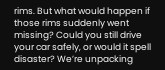rims. But what would happen if those rims suddenly went missing? Could you still drive your car safely, or would it spell disaster? We’re unpacking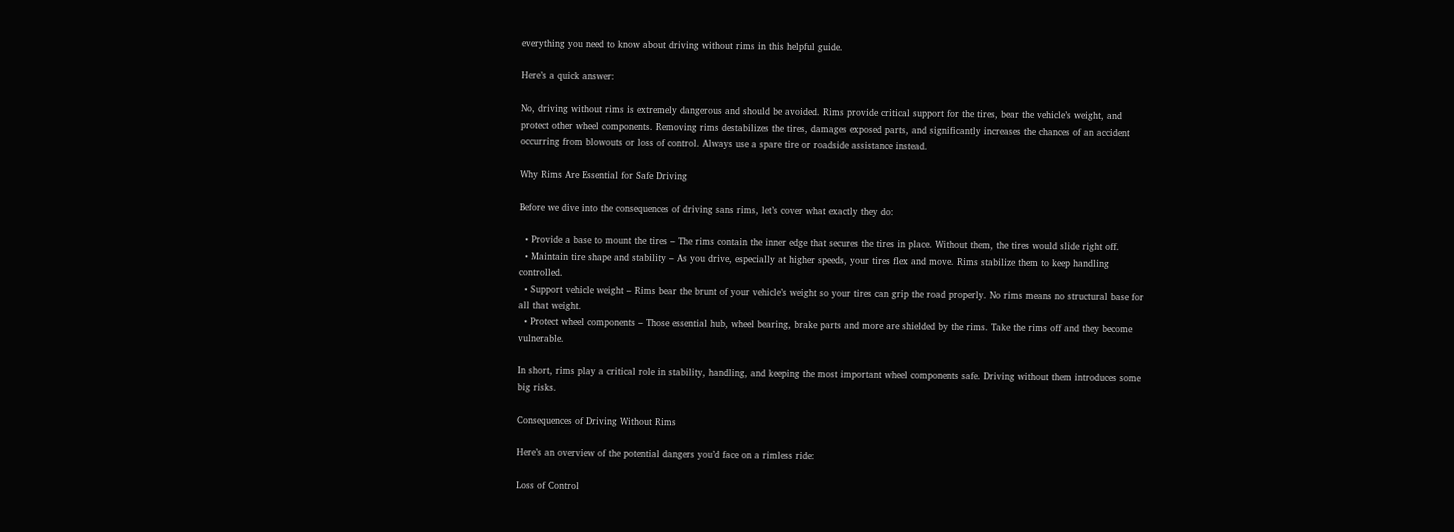everything you need to know about driving without rims in this helpful guide.

Here’s a quick answer:

No, driving without rims is extremely dangerous and should be avoided. Rims provide critical support for the tires, bear the vehicle’s weight, and protect other wheel components. Removing rims destabilizes the tires, damages exposed parts, and significantly increases the chances of an accident occurring from blowouts or loss of control. Always use a spare tire or roadside assistance instead.

Why Rims Are Essential for Safe Driving

Before we dive into the consequences of driving sans rims, let’s cover what exactly they do:

  • Provide a base to mount the tires – The rims contain the inner edge that secures the tires in place. Without them, the tires would slide right off.
  • Maintain tire shape and stability – As you drive, especially at higher speeds, your tires flex and move. Rims stabilize them to keep handling controlled.
  • Support vehicle weight – Rims bear the brunt of your vehicle’s weight so your tires can grip the road properly. No rims means no structural base for all that weight.
  • Protect wheel components – Those essential hub, wheel bearing, brake parts and more are shielded by the rims. Take the rims off and they become vulnerable.

In short, rims play a critical role in stability, handling, and keeping the most important wheel components safe. Driving without them introduces some big risks.

Consequences of Driving Without Rims

Here’s an overview of the potential dangers you’d face on a rimless ride:

Loss of Control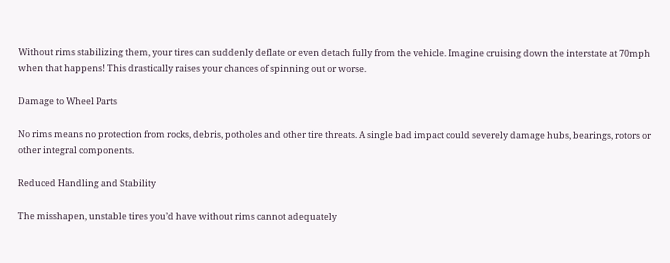Without rims stabilizing them, your tires can suddenly deflate or even detach fully from the vehicle. Imagine cruising down the interstate at 70mph when that happens! This drastically raises your chances of spinning out or worse.

Damage to Wheel Parts

No rims means no protection from rocks, debris, potholes and other tire threats. A single bad impact could severely damage hubs, bearings, rotors or other integral components.

Reduced Handling and Stability

The misshapen, unstable tires you’d have without rims cannot adequately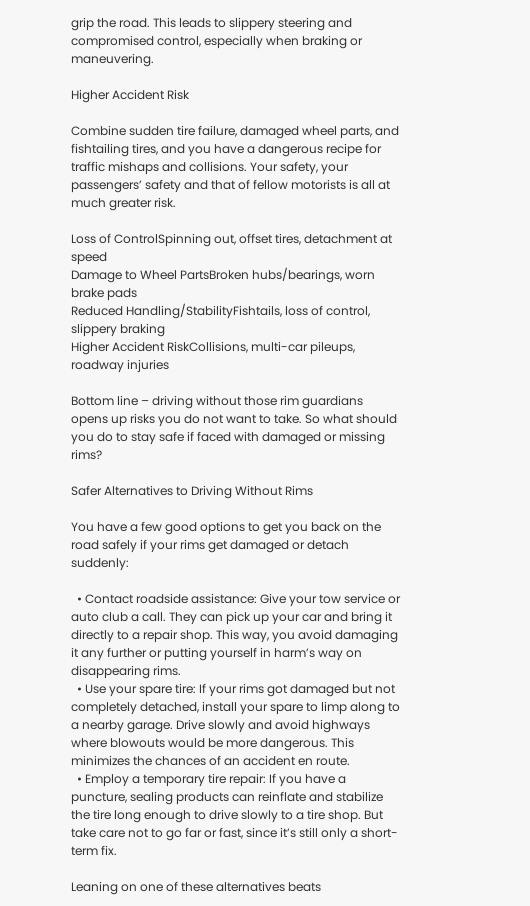grip the road. This leads to slippery steering and compromised control, especially when braking or maneuvering.

Higher Accident Risk

Combine sudden tire failure, damaged wheel parts, and fishtailing tires, and you have a dangerous recipe for traffic mishaps and collisions. Your safety, your passengers’ safety and that of fellow motorists is all at much greater risk.

Loss of ControlSpinning out, offset tires, detachment at speed
Damage to Wheel PartsBroken hubs/bearings, worn brake pads
Reduced Handling/StabilityFishtails, loss of control, slippery braking
Higher Accident RiskCollisions, multi-car pileups, roadway injuries

Bottom line – driving without those rim guardians opens up risks you do not want to take. So what should you do to stay safe if faced with damaged or missing rims?

Safer Alternatives to Driving Without Rims

You have a few good options to get you back on the road safely if your rims get damaged or detach suddenly:

  • Contact roadside assistance: Give your tow service or auto club a call. They can pick up your car and bring it directly to a repair shop. This way, you avoid damaging it any further or putting yourself in harm’s way on disappearing rims.
  • Use your spare tire: If your rims got damaged but not completely detached, install your spare to limp along to a nearby garage. Drive slowly and avoid highways where blowouts would be more dangerous. This minimizes the chances of an accident en route.
  • Employ a temporary tire repair: If you have a puncture, sealing products can reinflate and stabilize the tire long enough to drive slowly to a tire shop. But take care not to go far or fast, since it’s still only a short-term fix.

Leaning on one of these alternatives beats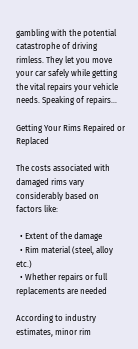gambling with the potential catastrophe of driving rimless. They let you move your car safely while getting the vital repairs your vehicle needs. Speaking of repairs…

Getting Your Rims Repaired or Replaced

The costs associated with damaged rims vary considerably based on factors like:

  • Extent of the damage
  • Rim material (steel, alloy etc.)
  • Whether repairs or full replacements are needed

According to industry estimates, minor rim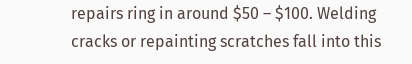repairs ring in around $50 – $100. Welding cracks or repainting scratches fall into this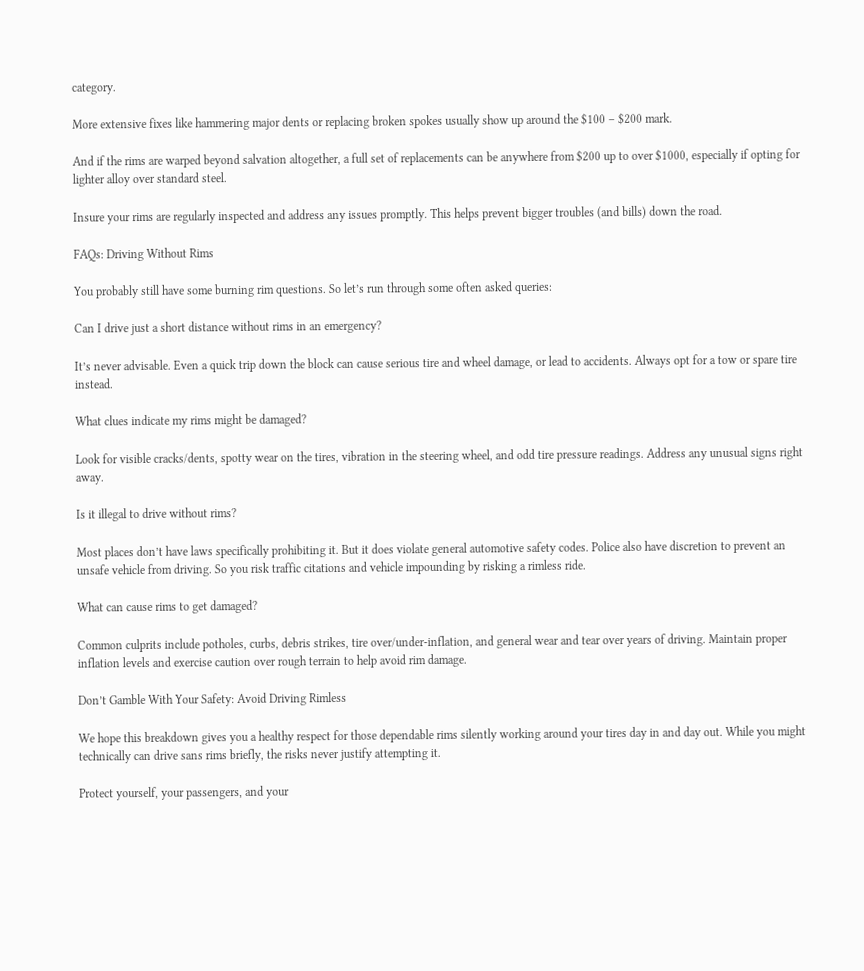category.

More extensive fixes like hammering major dents or replacing broken spokes usually show up around the $100 – $200 mark.

And if the rims are warped beyond salvation altogether, a full set of replacements can be anywhere from $200 up to over $1000, especially if opting for lighter alloy over standard steel.

Insure your rims are regularly inspected and address any issues promptly. This helps prevent bigger troubles (and bills) down the road.

FAQs: Driving Without Rims

You probably still have some burning rim questions. So let’s run through some often asked queries:

Can I drive just a short distance without rims in an emergency?

It’s never advisable. Even a quick trip down the block can cause serious tire and wheel damage, or lead to accidents. Always opt for a tow or spare tire instead.

What clues indicate my rims might be damaged?

Look for visible cracks/dents, spotty wear on the tires, vibration in the steering wheel, and odd tire pressure readings. Address any unusual signs right away.

Is it illegal to drive without rims?

Most places don’t have laws specifically prohibiting it. But it does violate general automotive safety codes. Police also have discretion to prevent an unsafe vehicle from driving. So you risk traffic citations and vehicle impounding by risking a rimless ride.

What can cause rims to get damaged?

Common culprits include potholes, curbs, debris strikes, tire over/under-inflation, and general wear and tear over years of driving. Maintain proper inflation levels and exercise caution over rough terrain to help avoid rim damage.

Don’t Gamble With Your Safety: Avoid Driving Rimless

We hope this breakdown gives you a healthy respect for those dependable rims silently working around your tires day in and day out. While you might technically can drive sans rims briefly, the risks never justify attempting it.

Protect yourself, your passengers, and your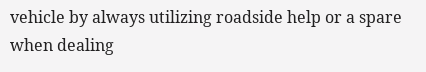vehicle by always utilizing roadside help or a spare when dealing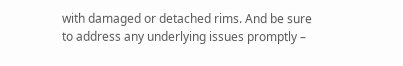with damaged or detached rims. And be sure to address any underlying issues promptly –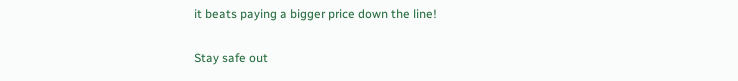it beats paying a bigger price down the line!

Stay safe out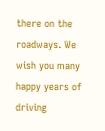there on the roadways. We wish you many happy years of driving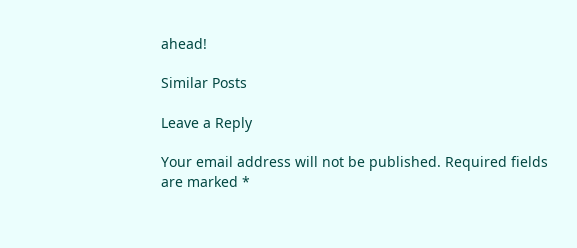ahead!

Similar Posts

Leave a Reply

Your email address will not be published. Required fields are marked *